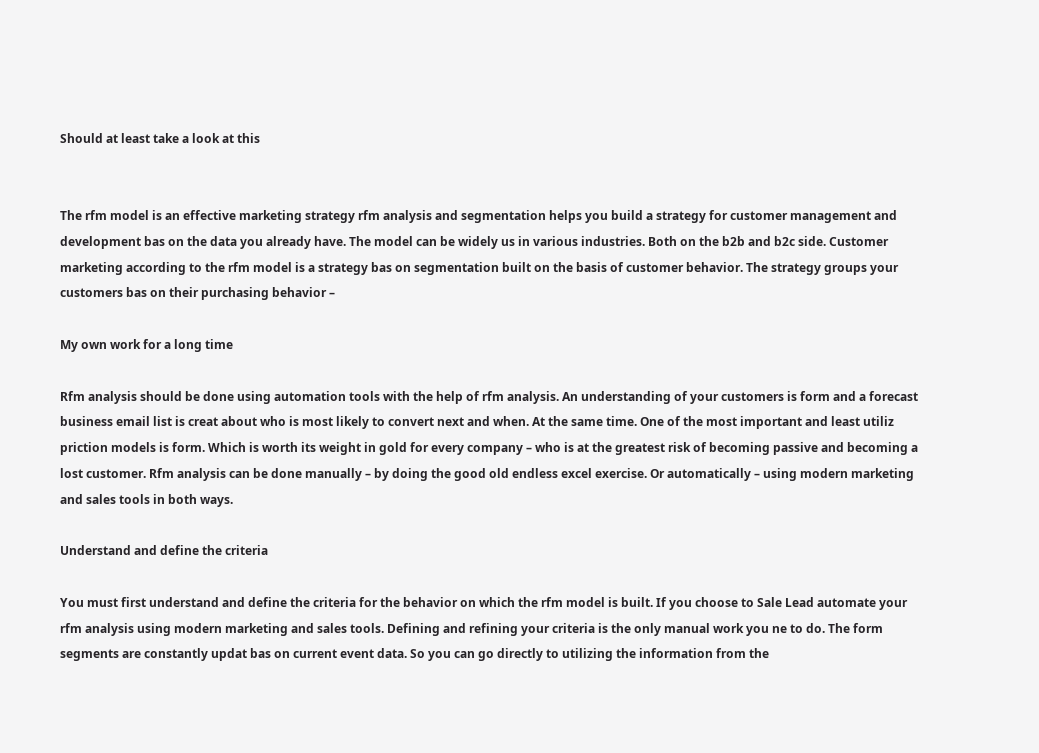Should at least take a look at this


The rfm model is an effective marketing strategy rfm analysis and segmentation helps you build a strategy for customer management and development bas on the data you already have. The model can be widely us in various industries. Both on the b2b and b2c side. Customer marketing according to the rfm model is a strategy bas on segmentation built on the basis of customer behavior. The strategy groups your customers bas on their purchasing behavior –

My own work for a long time

Rfm analysis should be done using automation tools with the help of rfm analysis. An understanding of your customers is form and a forecast business email list is creat about who is most likely to convert next and when. At the same time. One of the most important and least utiliz priction models is form. Which is worth its weight in gold for every company – who is at the greatest risk of becoming passive and becoming a lost customer. Rfm analysis can be done manually – by doing the good old endless excel exercise. Or automatically – using modern marketing and sales tools in both ways.

Understand and define the criteria

You must first understand and define the criteria for the behavior on which the rfm model is built. If you choose to Sale Lead automate your rfm analysis using modern marketing and sales tools. Defining and refining your criteria is the only manual work you ne to do. The form segments are constantly updat bas on current event data. So you can go directly to utilizing the information from the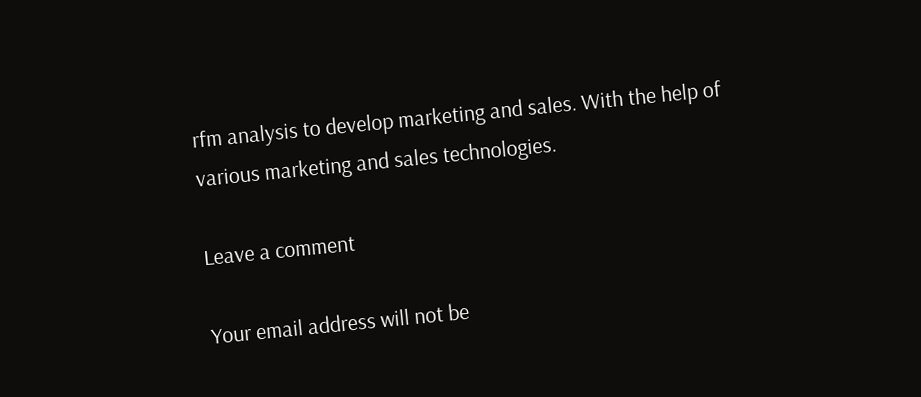rfm analysis to develop marketing and sales. With the help of various marketing and sales technologies.

Leave a comment

Your email address will not be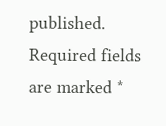published. Required fields are marked *